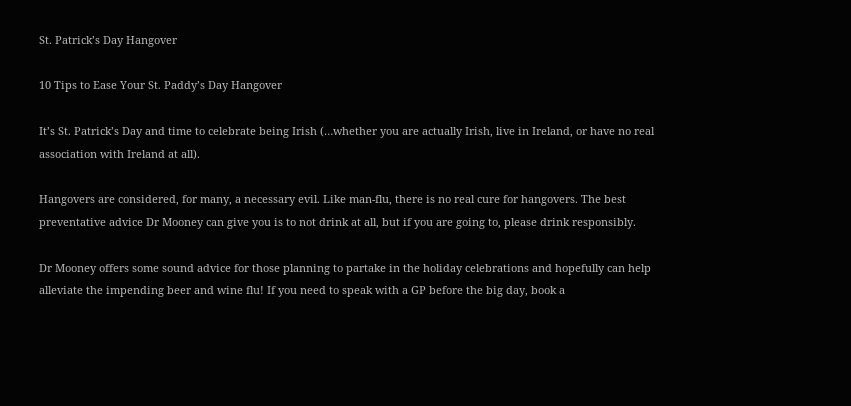St. Patrick’s Day Hangover

10 Tips to Ease Your St. Paddy’s Day Hangover

It’s St. Patrick’s Day and time to celebrate being Irish (…whether you are actually Irish, live in Ireland, or have no real association with Ireland at all).

Hangovers are considered, for many, a necessary evil. Like man-flu, there is no real cure for hangovers. The best preventative advice Dr Mooney can give you is to not drink at all, but if you are going to, please drink responsibly.

Dr Mooney offers some sound advice for those planning to partake in the holiday celebrations and hopefully can help alleviate the impending beer and wine flu! If you need to speak with a GP before the big day, book a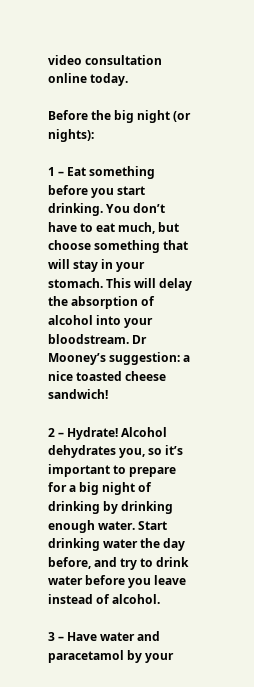video consultation online today.

Before the big night (or nights):

1 – Eat something before you start drinking. You don’t have to eat much, but choose something that will stay in your stomach. This will delay the absorption of alcohol into your bloodstream. Dr Mooney’s suggestion: a nice toasted cheese sandwich!

2 – Hydrate! Alcohol dehydrates you, so it’s important to prepare for a big night of drinking by drinking enough water. Start drinking water the day before, and try to drink water before you leave instead of alcohol.

3 – Have water and paracetamol by your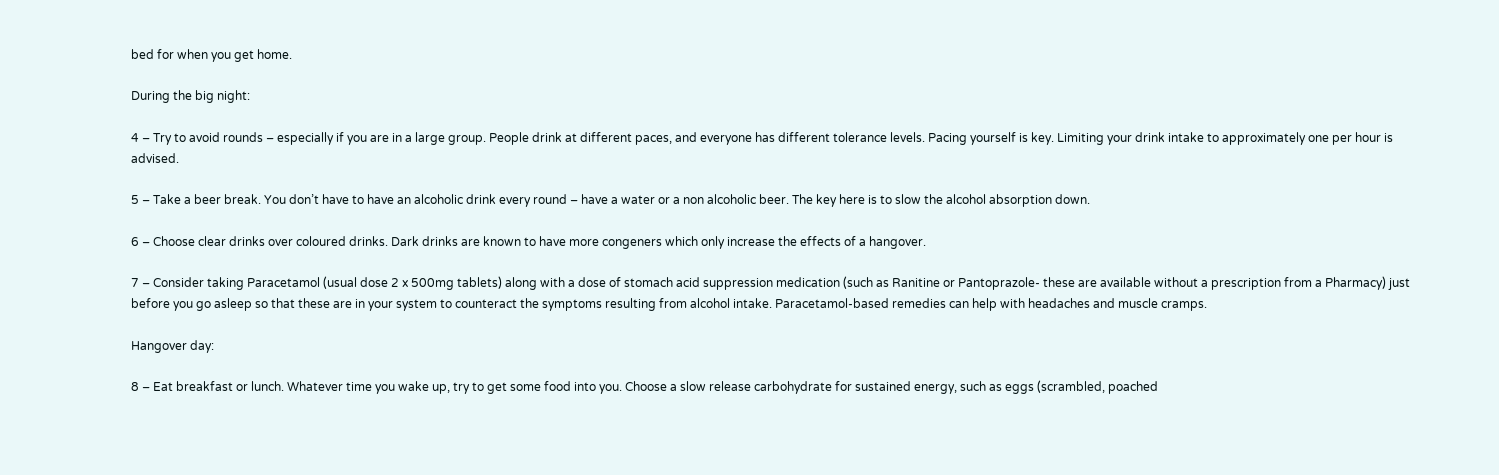bed for when you get home.

During the big night:

4 – Try to avoid rounds – especially if you are in a large group. People drink at different paces, and everyone has different tolerance levels. Pacing yourself is key. Limiting your drink intake to approximately one per hour is advised.

5 – Take a beer break. You don’t have to have an alcoholic drink every round – have a water or a non alcoholic beer. The key here is to slow the alcohol absorption down.

6 – Choose clear drinks over coloured drinks. Dark drinks are known to have more congeners which only increase the effects of a hangover.

7 – Consider taking Paracetamol (usual dose 2 x 500mg tablets) along with a dose of stomach acid suppression medication (such as Ranitine or Pantoprazole- these are available without a prescription from a Pharmacy) just before you go asleep so that these are in your system to counteract the symptoms resulting from alcohol intake. Paracetamol-based remedies can help with headaches and muscle cramps.

Hangover day:

8 – Eat breakfast or lunch. Whatever time you wake up, try to get some food into you. Choose a slow release carbohydrate for sustained energy, such as eggs (scrambled, poached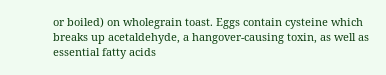or boiled) on wholegrain toast. Eggs contain cysteine which breaks up acetaldehyde, a hangover-causing toxin, as well as essential fatty acids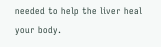needed to help the liver heal your body.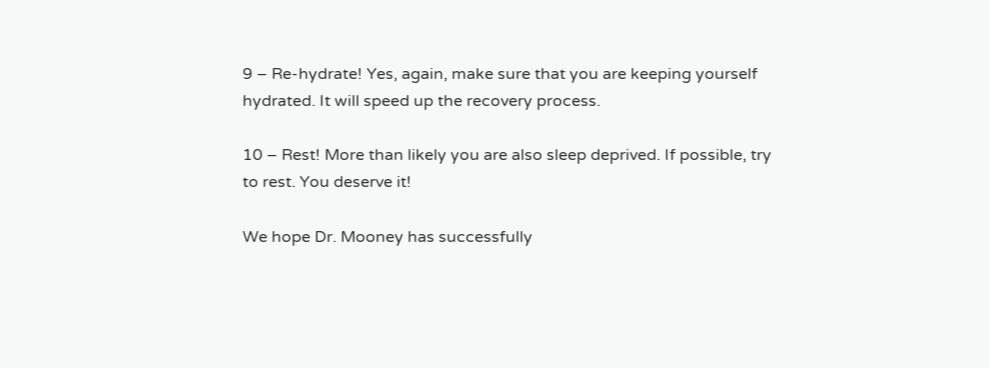9 – Re-hydrate! Yes, again, make sure that you are keeping yourself hydrated. It will speed up the recovery process.

10 – Rest! More than likely you are also sleep deprived. If possible, try to rest. You deserve it!

We hope Dr. Mooney has successfully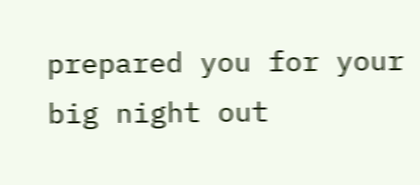prepared you for your big night out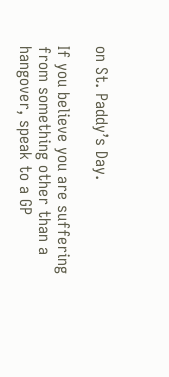on St. Paddy’s Day.

If you believe you are suffering from something other than a hangover, speak to a GP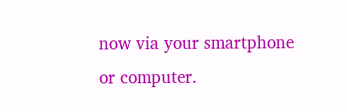now via your smartphone or computer.